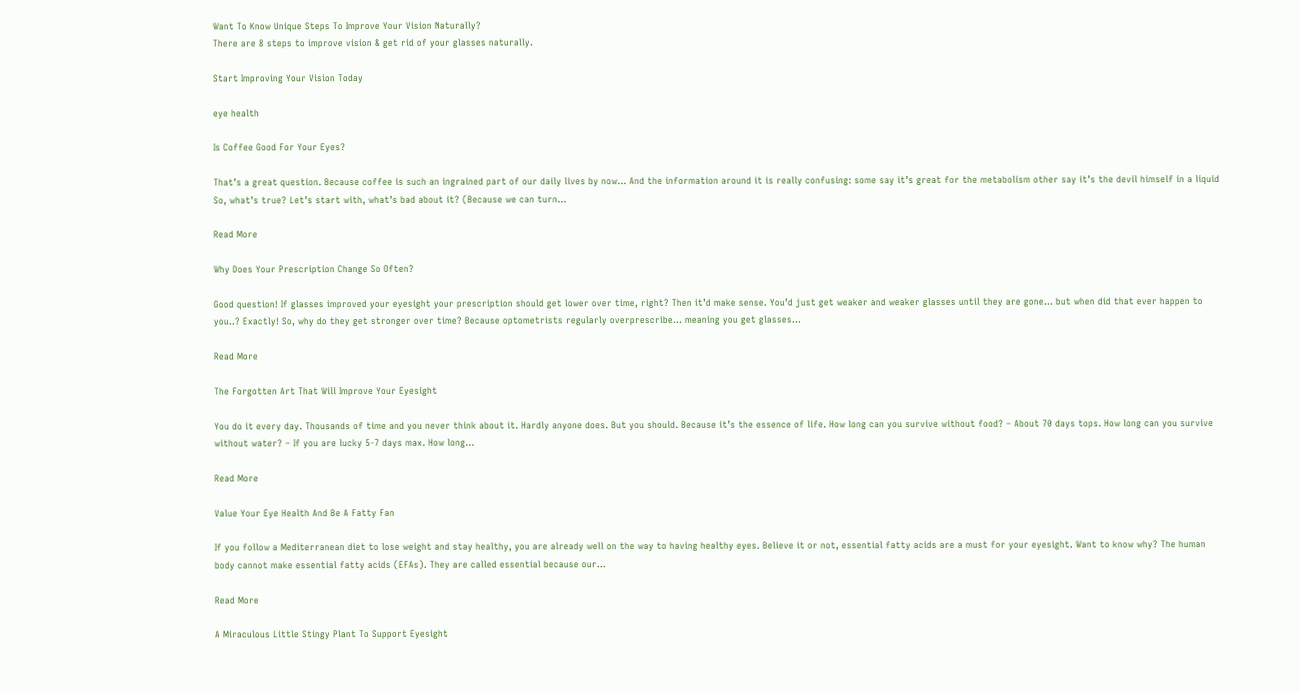Want To Know Unique Steps To Improve Your Vision Naturally?
There are 8 steps to improve vision & get rid of your glasses naturally.

Start Improving Your Vision Today

eye health

Is Coffee Good For Your Eyes?

That’s a great question. Because coffee is such an ingrained part of our daily lives by now… And the information around it is really confusing: some say it’s great for the metabolism other say it’s the devil himself in a liquid So, what’s true? Let’s start with, what’s bad about it? (Because we can turn…

Read More

Why Does Your Prescription Change So Often?

Good question! If glasses improved your eyesight your prescription should get lower over time, right? Then it’d make sense. You’d just get weaker and weaker glasses until they are gone… but when did that ever happen to you..? Exactly! So, why do they get stronger over time? Because optometrists regularly overprescribe… meaning you get glasses…

Read More

The Forgotten Art That Will Improve Your Eyesight

You do it every day. Thousands of time and you never think about it. Hardly anyone does. But you should. Because it’s the essence of life. How long can you survive without food? – About 70 days tops. How long can you survive without water? – If you are lucky 5-7 days max. How long…

Read More

Value Your Eye Health And Be A Fatty Fan

If you follow a Mediterranean diet to lose weight and stay healthy, you are already well on the way to having healthy eyes. Believe it or not, essential fatty acids are a must for your eyesight. Want to know why? The human body cannot make essential fatty acids (EFAs). They are called essential because our…

Read More

A Miraculous Little Stingy Plant To Support Eyesight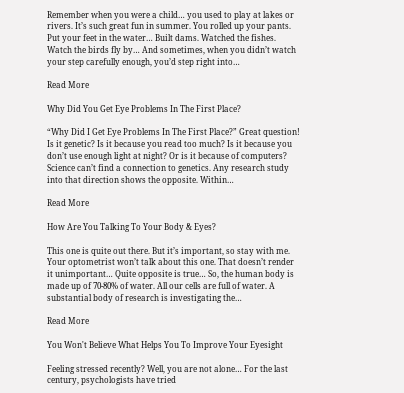Remember when you were a child… you used to play at lakes or rivers. It’s such great fun in summer. You rolled up your pants. Put your feet in the water… Built dams. Watched the fishes. Watch the birds fly by… And sometimes, when you didn’t watch your step carefully enough, you’d step right into…

Read More

Why Did You Get Eye Problems In The First Place?

“Why Did I Get Eye Problems In The First Place?” Great question! Is it genetic? Is it because you read too much? Is it because you don’t use enough light at night? Or is it because of computers? Science can’t find a connection to genetics. Any research study into that direction shows the opposite. Within…

Read More

How Are You Talking To Your Body & Eyes?

This one is quite out there. But it’s important, so stay with me. Your optometrist won’t talk about this one. That doesn’t render it unimportant… Quite opposite is true… So, the human body is made up of 70-80% of water. All our cells are full of water. A substantial body of research is investigating the…

Read More

You Won't Believe What Helps You To Improve Your Eyesight

Feeling stressed recently? Well, you are not alone… For the last century, psychologists have tried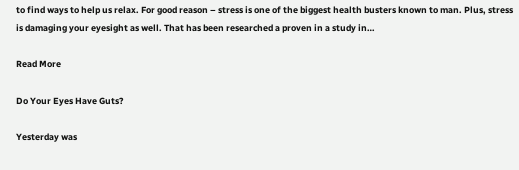to find ways to help us relax. For good reason – stress is one of the biggest health busters known to man. Plus, stress is damaging your eyesight as well. That has been researched a proven in a study in…

Read More

Do Your Eyes Have Guts?

Yesterday was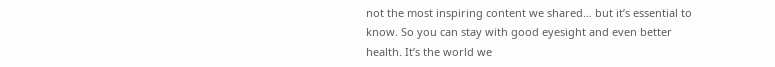not the most inspiring content we shared… but it’s essential to know. So you can stay with good eyesight and even better health. It’s the world we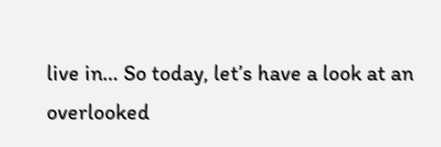live in… So today, let’s have a look at an overlooked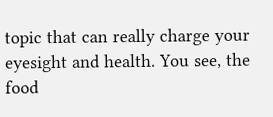topic that can really charge your eyesight and health. You see, the food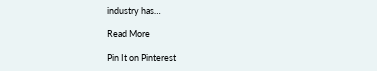industry has…

Read More

Pin It on Pinterest